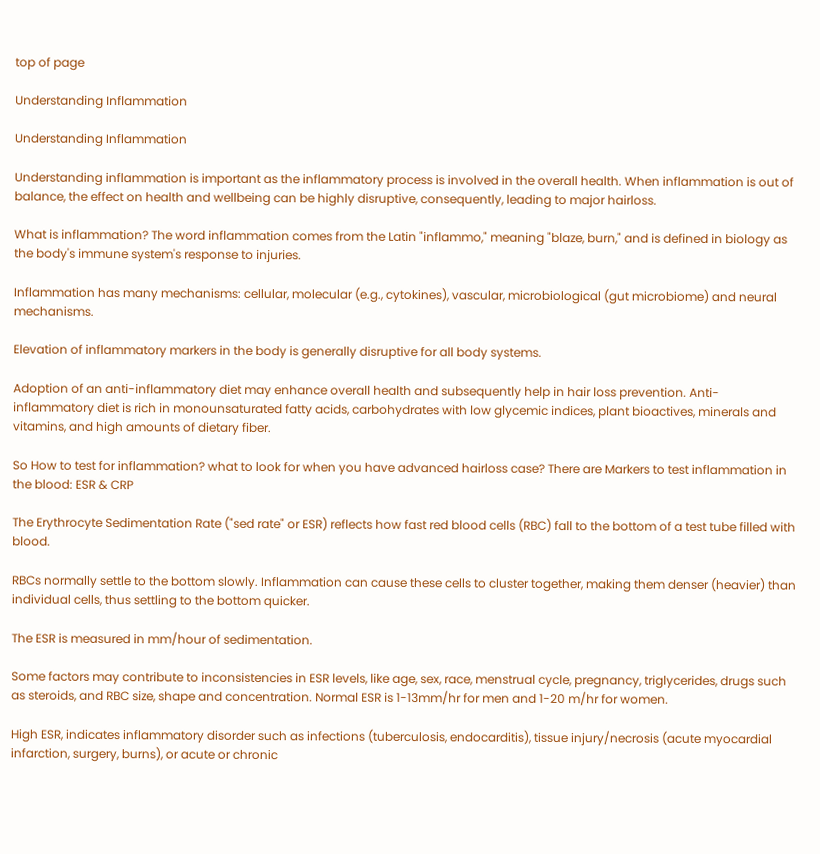top of page

Understanding Inflammation

Understanding Inflammation

Understanding inflammation is important as the inflammatory process is involved in the overall health. When inflammation is out of balance, the effect on health and wellbeing can be highly disruptive, consequently, leading to major hairloss.

What is inflammation? The word inflammation comes from the Latin "inflammo," meaning "blaze, burn," and is defined in biology as the body's immune system's response to injuries.

Inflammation has many mechanisms: cellular, molecular (e.g., cytokines), vascular, microbiological (gut microbiome) and neural mechanisms.

Elevation of inflammatory markers in the body is generally disruptive for all body systems.

Adoption of an anti-inflammatory diet may enhance overall health and subsequently help in hair loss prevention. Anti-inflammatory diet is rich in monounsaturated fatty acids, carbohydrates with low glycemic indices, plant bioactives, minerals and vitamins, and high amounts of dietary fiber.

So How to test for inflammation? what to look for when you have advanced hairloss case? There are Markers to test inflammation in the blood: ESR & CRP

The Erythrocyte Sedimentation Rate ("sed rate" or ESR) reflects how fast red blood cells (RBC) fall to the bottom of a test tube filled with blood.

RBCs normally settle to the bottom slowly. Inflammation can cause these cells to cluster together, making them denser (heavier) than individual cells, thus settling to the bottom quicker.

The ESR is measured in mm/hour of sedimentation.

Some factors may contribute to inconsistencies in ESR levels, like age, sex, race, menstrual cycle, pregnancy, triglycerides, drugs such as steroids, and RBC size, shape and concentration. Normal ESR is 1-13mm/hr for men and 1-20 m/hr for women.

High ESR, indicates inflammatory disorder such as infections (tuberculosis, endocarditis), tissue injury/necrosis (acute myocardial infarction, surgery, burns), or acute or chronic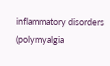inflammatory disorders (polymyalgia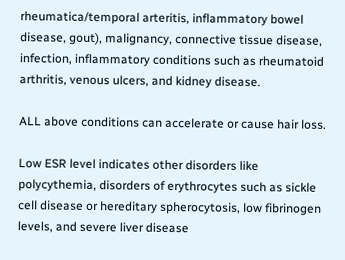rheumatica/temporal arteritis, inflammatory bowel disease, gout), malignancy, connective tissue disease, infection, inflammatory conditions such as rheumatoid arthritis, venous ulcers, and kidney disease.

ALL above conditions can accelerate or cause hair loss.

Low ESR level indicates other disorders like polycythemia, disorders of erythrocytes such as sickle cell disease or hereditary spherocytosis, low fibrinogen levels, and severe liver disease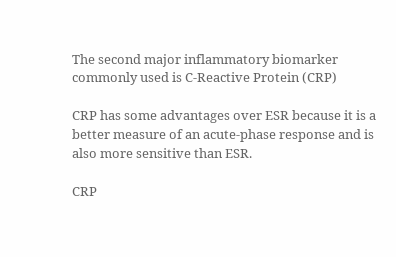The second major inflammatory biomarker commonly used is C-Reactive Protein (CRP)

CRP has some advantages over ESR because it is a better measure of an acute-phase response and is also more sensitive than ESR.

CRP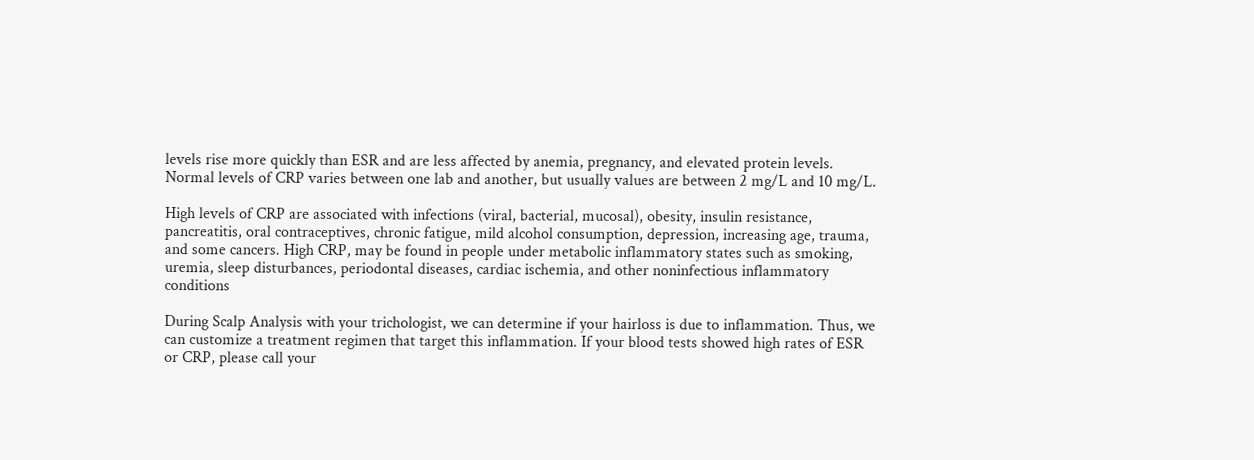levels rise more quickly than ESR and are less affected by anemia, pregnancy, and elevated protein levels. Normal levels of CRP varies between one lab and another, but usually values are between 2 mg/L and 10 mg/L.

High levels of CRP are associated with infections (viral, bacterial, mucosal), obesity, insulin resistance, pancreatitis, oral contraceptives, chronic fatigue, mild alcohol consumption, depression, increasing age, trauma, and some cancers. High CRP, may be found in people under metabolic inflammatory states such as smoking, uremia, sleep disturbances, periodontal diseases, cardiac ischemia, and other noninfectious inflammatory conditions

During Scalp Analysis with your trichologist, we can determine if your hairloss is due to inflammation. Thus, we can customize a treatment regimen that target this inflammation. If your blood tests showed high rates of ESR or CRP, please call your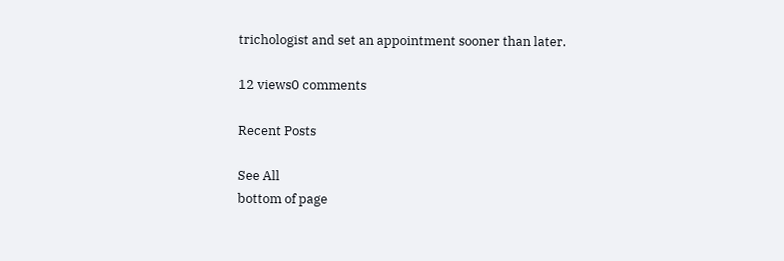trichologist and set an appointment sooner than later.

12 views0 comments

Recent Posts

See All
bottom of page